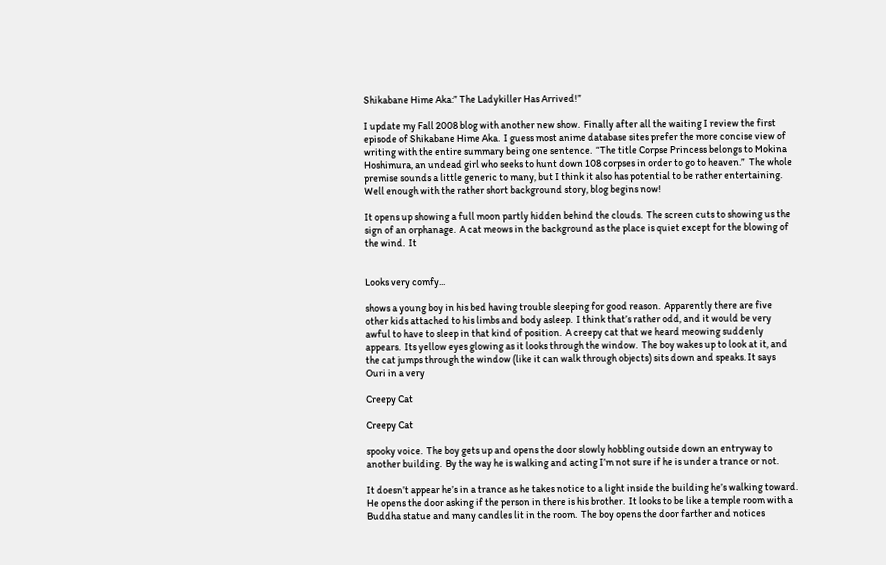Shikabane Hime Aka:” The Ladykiller Has Arrived!”

I update my Fall 2008 blog with another new show.  Finally after all the waiting I review the first episode of Shikabane Hime Aka.  I guess most anime database sites prefer the more concise view of writing with the entire summary being one sentence.  “The title Corpse Princess belongs to Mokina Hoshimura, an undead girl who seeks to hunt down 108 corpses in order to go to heaven.”  The whole premise sounds a little generic to many, but I think it also has potential to be rather entertaining.  Well enough with the rather short background story, blog begins now!

It opens up showing a full moon partly hidden behind the clouds.  The screen cuts to showing us the sign of an orphanage.  A cat meows in the background as the place is quiet except for the blowing of the wind.  It


Looks very comfy...

shows a young boy in his bed having trouble sleeping for good reason.  Apparently there are five other kids attached to his limbs and body asleep.  I think that’s rather odd, and it would be very awful to have to sleep in that kind of position.  A creepy cat that we heard meowing suddenly appears.  Its yellow eyes glowing as it looks through the window.  The boy wakes up to look at it, and the cat jumps through the window (like it can walk through objects) sits down and speaks. It says Ouri in a very

Creepy Cat

Creepy Cat

spooky voice.  The boy gets up and opens the door slowly hobbling outside down an entryway to another building.  By the way he is walking and acting I’m not sure if he is under a trance or not.

It doesn’t appear he’s in a trance as he takes notice to a light inside the building he’s walking toward.  He opens the door asking if the person in there is his brother.  It looks to be like a temple room with a Buddha statue and many candles lit in the room.  The boy opens the door farther and notices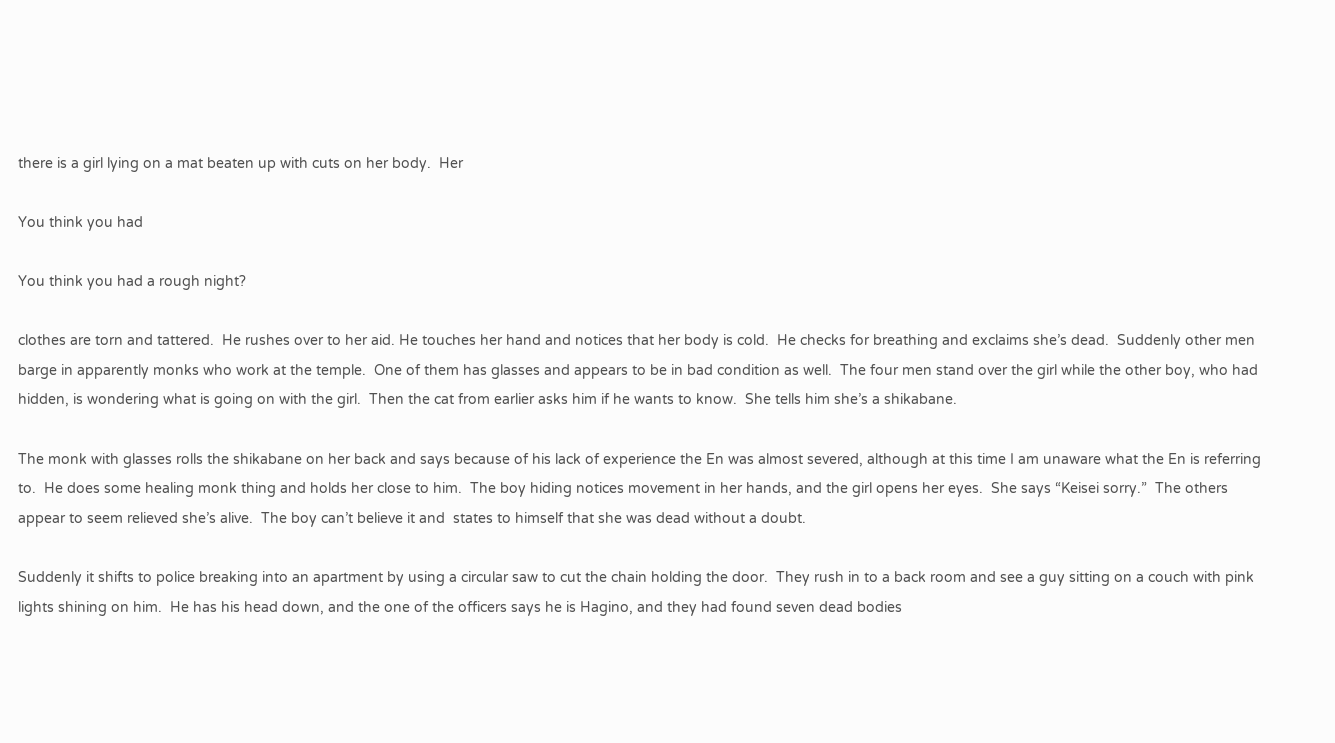there is a girl lying on a mat beaten up with cuts on her body.  Her

You think you had

You think you had a rough night?

clothes are torn and tattered.  He rushes over to her aid. He touches her hand and notices that her body is cold.  He checks for breathing and exclaims she’s dead.  Suddenly other men barge in apparently monks who work at the temple.  One of them has glasses and appears to be in bad condition as well.  The four men stand over the girl while the other boy, who had hidden, is wondering what is going on with the girl.  Then the cat from earlier asks him if he wants to know.  She tells him she’s a shikabane.

The monk with glasses rolls the shikabane on her back and says because of his lack of experience the En was almost severed, although at this time I am unaware what the En is referring to.  He does some healing monk thing and holds her close to him.  The boy hiding notices movement in her hands, and the girl opens her eyes.  She says “Keisei sorry.”  The others appear to seem relieved she’s alive.  The boy can’t believe it and  states to himself that she was dead without a doubt.

Suddenly it shifts to police breaking into an apartment by using a circular saw to cut the chain holding the door.  They rush in to a back room and see a guy sitting on a couch with pink lights shining on him.  He has his head down, and the one of the officers says he is Hagino, and they had found seven dead bodies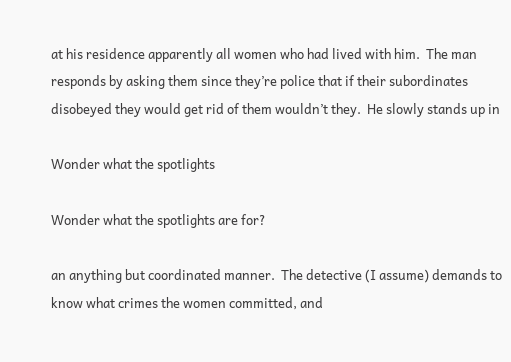at his residence apparently all women who had lived with him.  The man responds by asking them since they’re police that if their subordinates disobeyed they would get rid of them wouldn’t they.  He slowly stands up in

Wonder what the spotlights

Wonder what the spotlights are for?

an anything but coordinated manner.  The detective (I assume) demands to know what crimes the women committed, and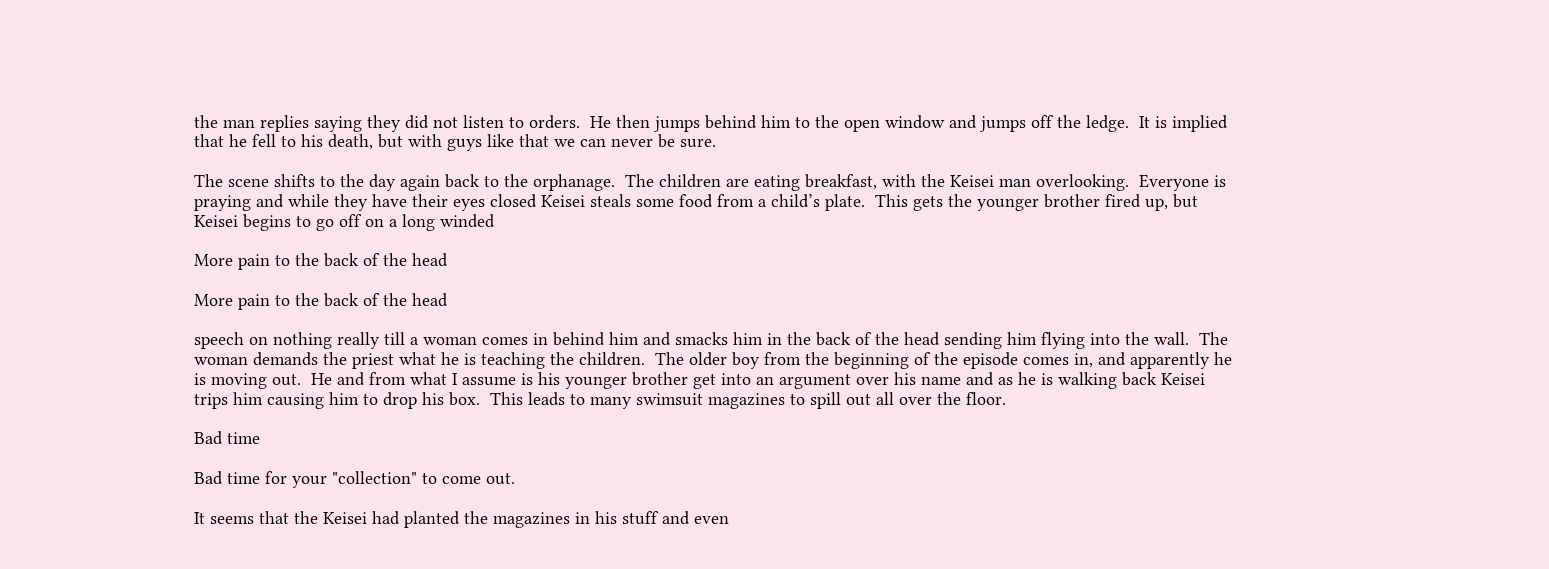the man replies saying they did not listen to orders.  He then jumps behind him to the open window and jumps off the ledge.  It is implied that he fell to his death, but with guys like that we can never be sure.

The scene shifts to the day again back to the orphanage.  The children are eating breakfast, with the Keisei man overlooking.  Everyone is praying and while they have their eyes closed Keisei steals some food from a child’s plate.  This gets the younger brother fired up, but  Keisei begins to go off on a long winded

More pain to the back of the head

More pain to the back of the head

speech on nothing really till a woman comes in behind him and smacks him in the back of the head sending him flying into the wall.  The woman demands the priest what he is teaching the children.  The older boy from the beginning of the episode comes in, and apparently he is moving out.  He and from what I assume is his younger brother get into an argument over his name and as he is walking back Keisei trips him causing him to drop his box.  This leads to many swimsuit magazines to spill out all over the floor.

Bad time

Bad time for your "collection" to come out.

It seems that the Keisei had planted the magazines in his stuff and even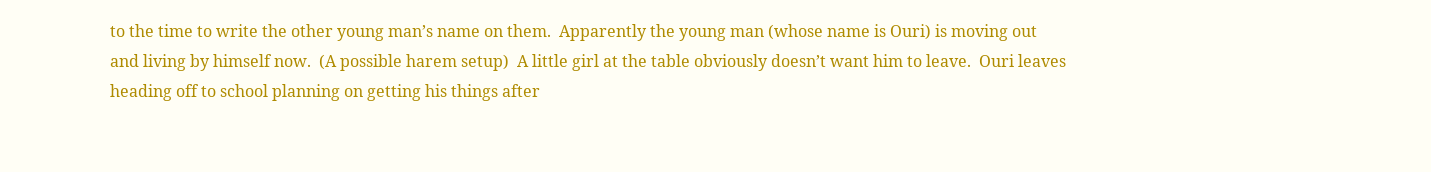to the time to write the other young man’s name on them.  Apparently the young man (whose name is Ouri) is moving out and living by himself now.  (A possible harem setup)  A little girl at the table obviously doesn’t want him to leave.  Ouri leaves heading off to school planning on getting his things after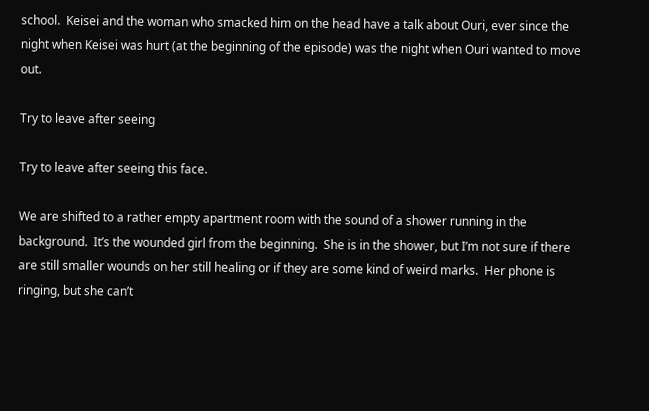school.  Keisei and the woman who smacked him on the head have a talk about Ouri, ever since the night when Keisei was hurt (at the beginning of the episode) was the night when Ouri wanted to move out.

Try to leave after seeing

Try to leave after seeing this face.

We are shifted to a rather empty apartment room with the sound of a shower running in the background.  It’s the wounded girl from the beginning.  She is in the shower, but I’m not sure if there are still smaller wounds on her still healing or if they are some kind of weird marks.  Her phone is ringing, but she can’t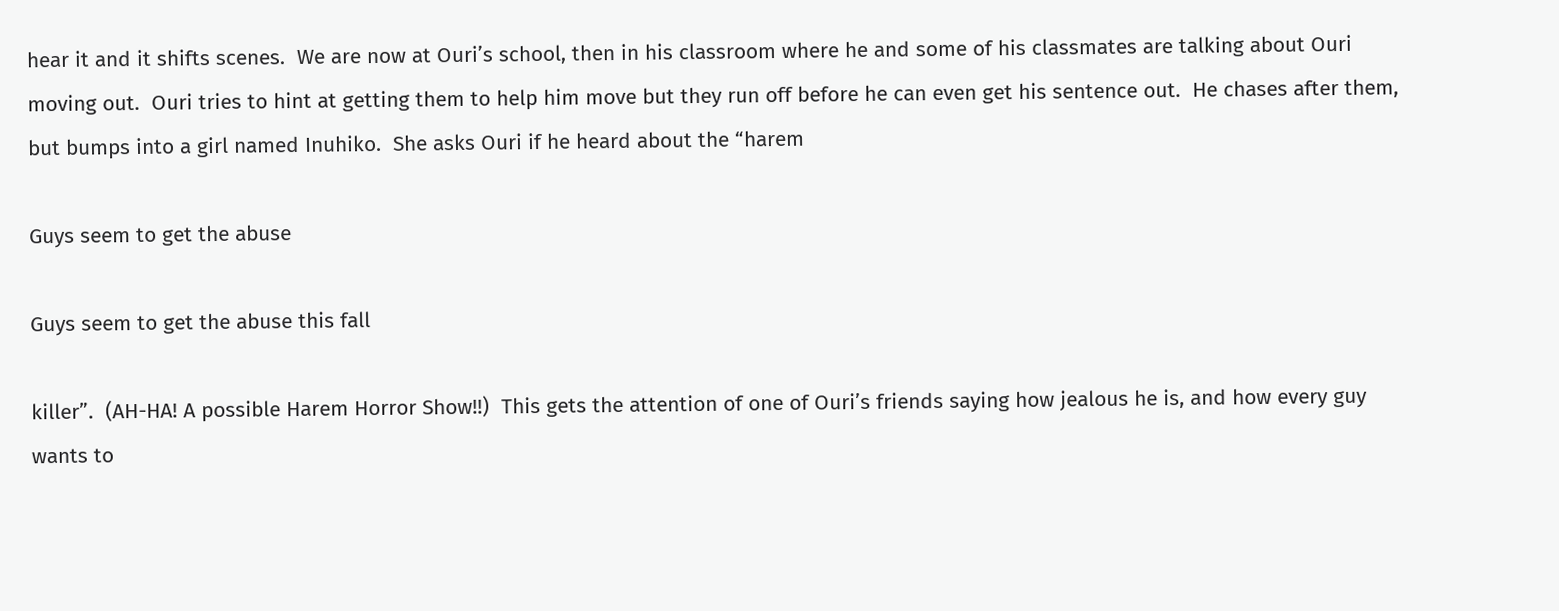hear it and it shifts scenes.  We are now at Ouri’s school, then in his classroom where he and some of his classmates are talking about Ouri moving out.  Ouri tries to hint at getting them to help him move but they run off before he can even get his sentence out.  He chases after them, but bumps into a girl named Inuhiko.  She asks Ouri if he heard about the “harem

Guys seem to get the abuse

Guys seem to get the abuse this fall

killer”.  (AH-HA! A possible Harem Horror Show!!)  This gets the attention of one of Ouri’s friends saying how jealous he is, and how every guy wants to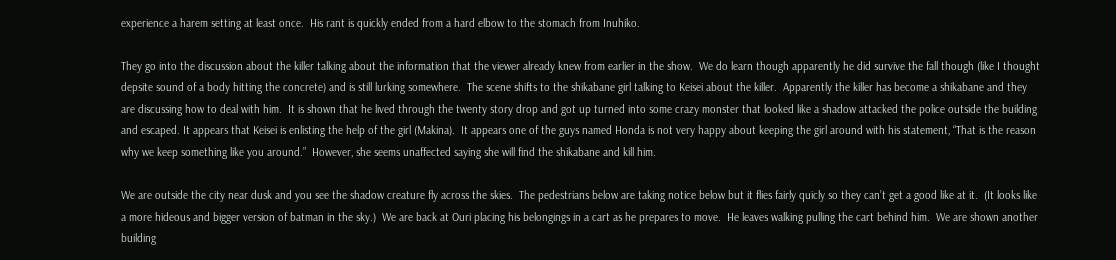experience a harem setting at least once.  His rant is quickly ended from a hard elbow to the stomach from Inuhiko.

They go into the discussion about the killer talking about the information that the viewer already knew from earlier in the show.  We do learn though apparently he did survive the fall though (like I thought depsite sound of a body hitting the concrete) and is still lurking somewhere.  The scene shifts to the shikabane girl talking to Keisei about the killer.  Apparently the killer has become a shikabane and they are discussing how to deal with him.  It is shown that he lived through the twenty story drop and got up turned into some crazy monster that looked like a shadow attacked the police outside the building and escaped. It appears that Keisei is enlisting the help of the girl (Makina).  It appears one of the guys named Honda is not very happy about keeping the girl around with his statement, “That is the reason why we keep something like you around.”  However, she seems unaffected saying she will find the shikabane and kill him.

We are outside the city near dusk and you see the shadow creature fly across the skies.  The pedestrians below are taking notice below but it flies fairly quicly so they can’t get a good like at it.  (It looks like a more hideous and bigger version of batman in the sky.)  We are back at Ouri placing his belongings in a cart as he prepares to move.  He leaves walking pulling the cart behind him.  We are shown another building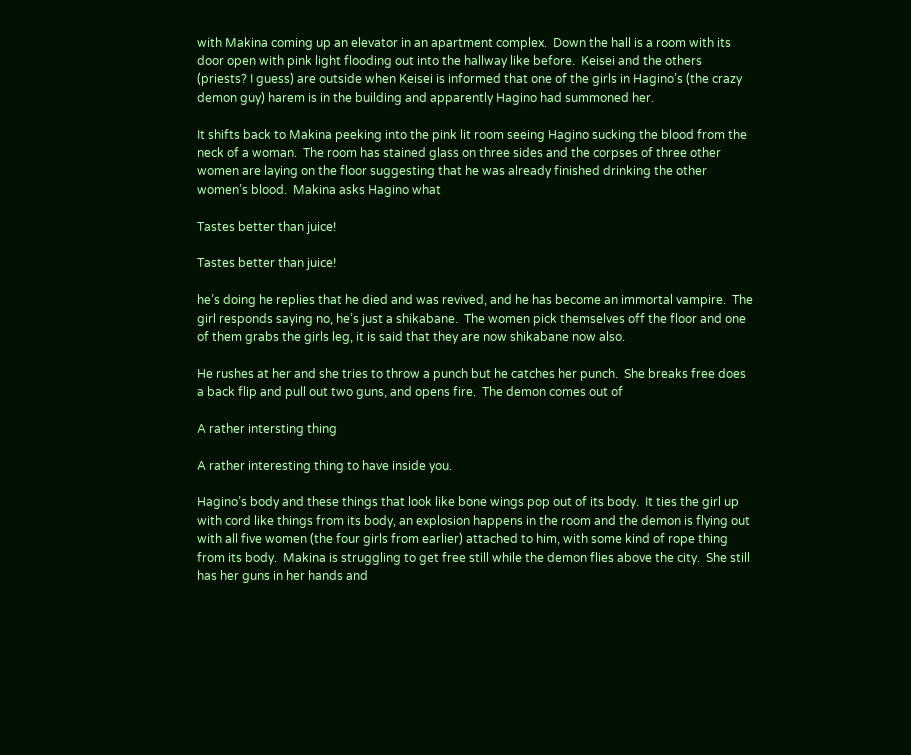with Makina coming up an elevator in an apartment complex.  Down the hall is a room with its door open with pink light flooding out into the hallway like before.  Keisei and the others (priests? I guess) are outside when Keisei is informed that one of the girls in Hagino’s (the crazy demon guy) harem is in the building and apparently Hagino had summoned her.

It shifts back to Makina peeking into the pink lit room seeing Hagino sucking the blood from the neck of a woman.  The room has stained glass on three sides and the corpses of three other women are laying on the floor suggesting that he was already finished drinking the other women’s blood.  Makina asks Hagino what

Tastes better than juice!

Tastes better than juice!

he’s doing he replies that he died and was revived, and he has become an immortal vampire.  The girl responds saying no, he’s just a shikabane.  The women pick themselves off the floor and one of them grabs the girls leg, it is said that they are now shikabane now also.

He rushes at her and she tries to throw a punch but he catches her punch.  She breaks free does a back flip and pull out two guns, and opens fire.  The demon comes out of

A rather intersting thing

A rather interesting thing to have inside you.

Hagino’s body and these things that look like bone wings pop out of its body.  It ties the girl up with cord like things from its body, an explosion happens in the room and the demon is flying out with all five women (the four girls from earlier) attached to him, with some kind of rope thing from its body.  Makina is struggling to get free still while the demon flies above the city.  She still has her guns in her hands and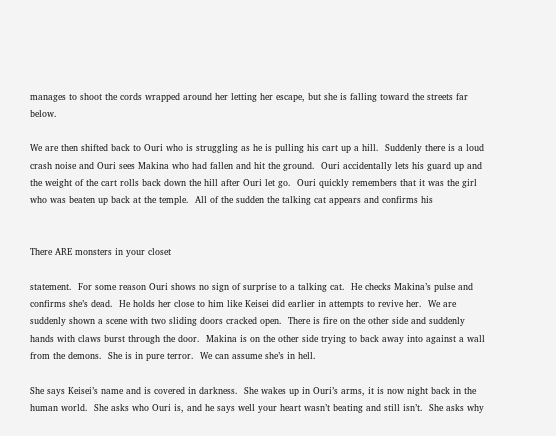manages to shoot the cords wrapped around her letting her escape, but she is falling toward the streets far below.

We are then shifted back to Ouri who is struggling as he is pulling his cart up a hill.  Suddenly there is a loud crash noise and Ouri sees Makina who had fallen and hit the ground.  Ouri accidentally lets his guard up and the weight of the cart rolls back down the hill after Ouri let go.  Ouri quickly remembers that it was the girl who was beaten up back at the temple.  All of the sudden the talking cat appears and confirms his


There ARE monsters in your closet

statement.  For some reason Ouri shows no sign of surprise to a talking cat.  He checks Makina’s pulse and confirms she’s dead.  He holds her close to him like Keisei did earlier in attempts to revive her.  We are suddenly shown a scene with two sliding doors cracked open.  There is fire on the other side and suddenly hands with claws burst through the door.  Makina is on the other side trying to back away into against a wall from the demons.  She is in pure terror.  We can assume she’s in hell.

She says Keisei’s name and is covered in darkness.  She wakes up in Ouri’s arms, it is now night back in the human world.  She asks who Ouri is, and he says well your heart wasn’t beating and still isn’t.  She asks why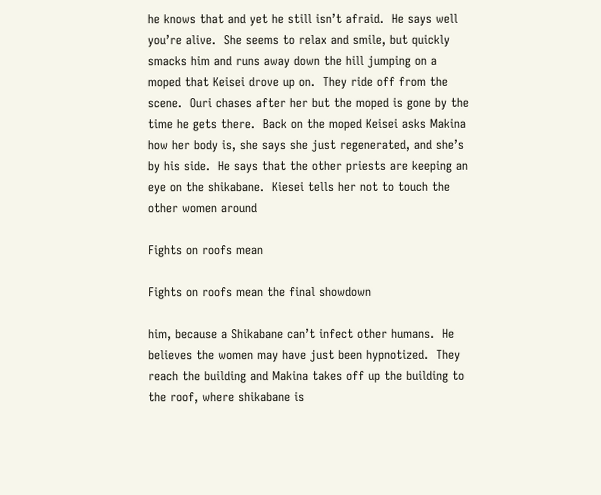he knows that and yet he still isn’t afraid.  He says well you’re alive.  She seems to relax and smile, but quickly smacks him and runs away down the hill jumping on a moped that Keisei drove up on.  They ride off from the scene.  Ouri chases after her but the moped is gone by the time he gets there.  Back on the moped Keisei asks Makina how her body is, she says she just regenerated, and she’s by his side.  He says that the other priests are keeping an eye on the shikabane.  Kiesei tells her not to touch the other women around

Fights on roofs mean

Fights on roofs mean the final showdown

him, because a Shikabane can’t infect other humans.  He believes the women may have just been hypnotized.  They reach the building and Makina takes off up the building to the roof, where shikabane is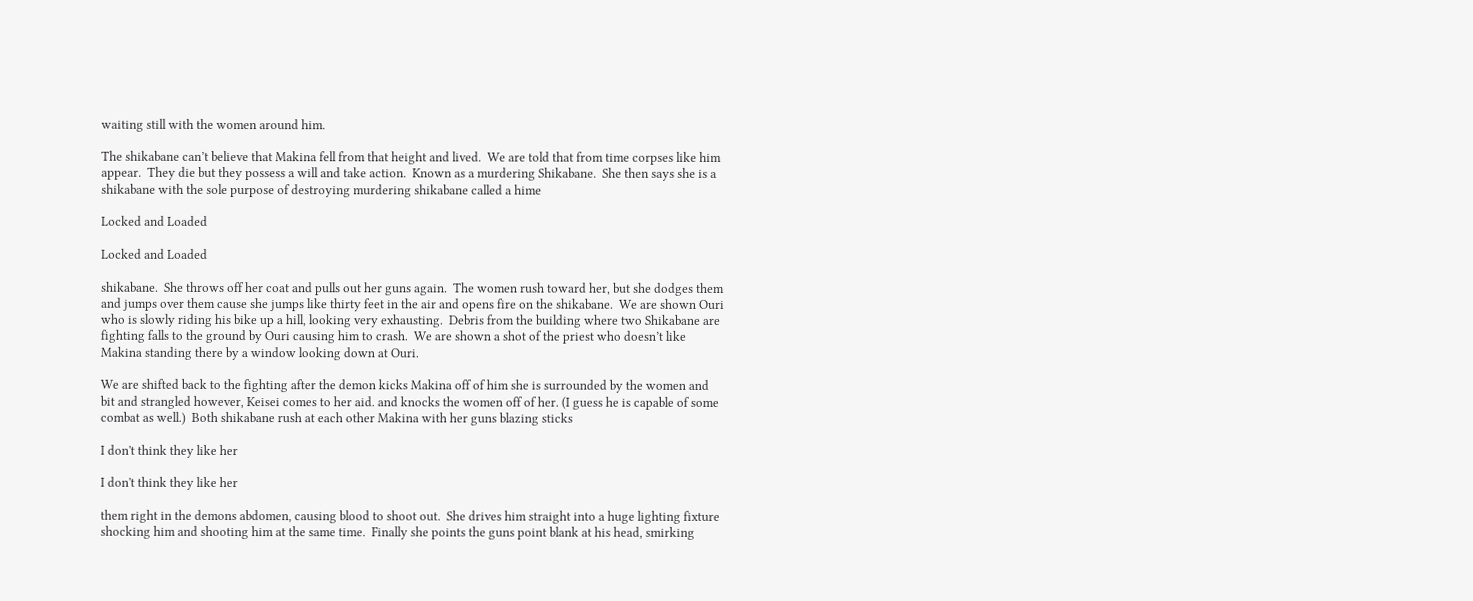waiting still with the women around him.

The shikabane can’t believe that Makina fell from that height and lived.  We are told that from time corpses like him appear.  They die but they possess a will and take action.  Known as a murdering Shikabane.  She then says she is a shikabane with the sole purpose of destroying murdering shikabane called a hime

Locked and Loaded

Locked and Loaded

shikabane.  She throws off her coat and pulls out her guns again.  The women rush toward her, but she dodges them and jumps over them cause she jumps like thirty feet in the air and opens fire on the shikabane.  We are shown Ouri who is slowly riding his bike up a hill, looking very exhausting.  Debris from the building where two Shikabane are fighting falls to the ground by Ouri causing him to crash.  We are shown a shot of the priest who doesn’t like Makina standing there by a window looking down at Ouri.

We are shifted back to the fighting after the demon kicks Makina off of him she is surrounded by the women and bit and strangled however, Keisei comes to her aid. and knocks the women off of her. (I guess he is capable of some combat as well.)  Both shikabane rush at each other Makina with her guns blazing sticks

I don't think they like her

I don't think they like her

them right in the demons abdomen, causing blood to shoot out.  She drives him straight into a huge lighting fixture shocking him and shooting him at the same time.  Finally she points the guns point blank at his head, smirking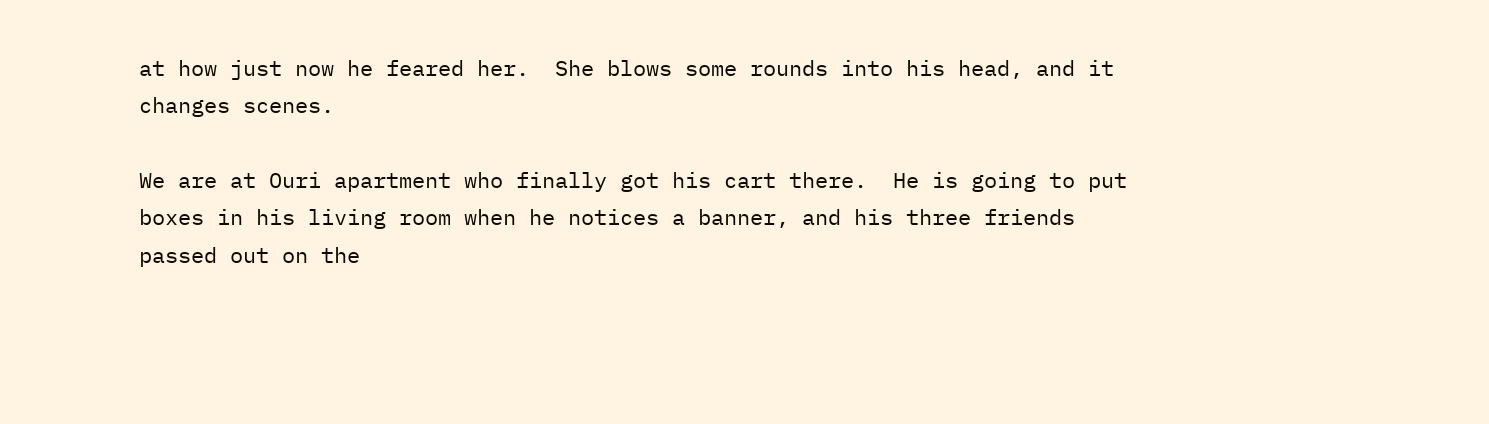at how just now he feared her.  She blows some rounds into his head, and it changes scenes.

We are at Ouri apartment who finally got his cart there.  He is going to put boxes in his living room when he notices a banner, and his three friends passed out on the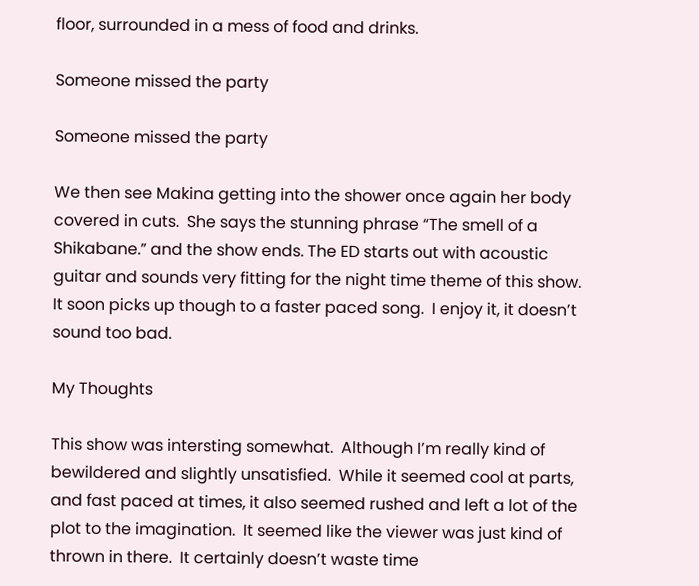floor, surrounded in a mess of food and drinks.

Someone missed the party

Someone missed the party

We then see Makina getting into the shower once again her body covered in cuts.  She says the stunning phrase “The smell of a Shikabane.” and the show ends. The ED starts out with acoustic guitar and sounds very fitting for the night time theme of this show.  It soon picks up though to a faster paced song.  I enjoy it, it doesn’t sound too bad.

My Thoughts

This show was intersting somewhat.  Although I’m really kind of bewildered and slightly unsatisfied.  While it seemed cool at parts, and fast paced at times, it also seemed rushed and left a lot of the plot to the imagination.  It seemed like the viewer was just kind of thrown in there.  It certainly doesn’t waste time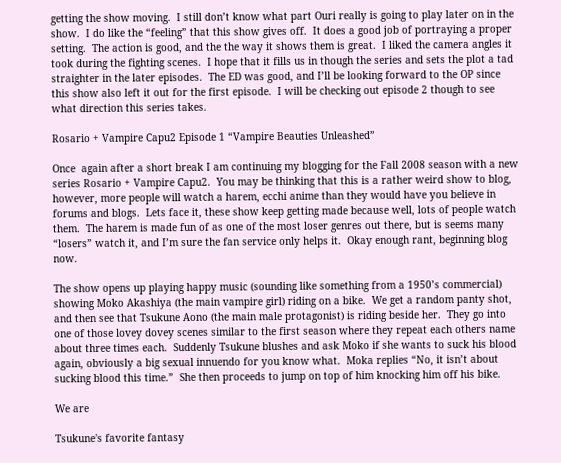getting the show moving.  I still don’t know what part Ouri really is going to play later on in the show.  I do like the “feeling” that this show gives off.  It does a good job of portraying a proper setting.  The action is good, and the the way it shows them is great.  I liked the camera angles it took during the fighting scenes.  I hope that it fills us in though the series and sets the plot a tad straighter in the later episodes.  The ED was good, and I’ll be looking forward to the OP since this show also left it out for the first episode.  I will be checking out episode 2 though to see what direction this series takes.

Rosario + Vampire Capu2 Episode 1 “Vampire Beauties Unleashed”

Once  again after a short break I am continuing my blogging for the Fall 2008 season with a new series Rosario + Vampire Capu2.  You may be thinking that this is a rather weird show to blog, however, more people will watch a harem, ecchi anime than they would have you believe in forums and blogs.  Lets face it, these show keep getting made because well, lots of people watch them.  The harem is made fun of as one of the most loser genres out there, but is seems many “losers” watch it, and I’m sure the fan service only helps it.  Okay enough rant, beginning blog now.

The show opens up playing happy music (sounding like something from a 1950’s commercial) showing Moko Akashiya (the main vampire girl) riding on a bike.  We get a random panty shot, and then see that Tsukune Aono (the main male protagonist) is riding beside her.  They go into one of those lovey dovey scenes similar to the first season where they repeat each others name about three times each.  Suddenly Tsukune blushes and ask Moko if she wants to suck his blood again, obviously a big sexual innuendo for you know what.  Moka replies “No, it isn’t about sucking blood this time.”  She then proceeds to jump on top of him knocking him off his bike.

We are

Tsukune's favorite fantasy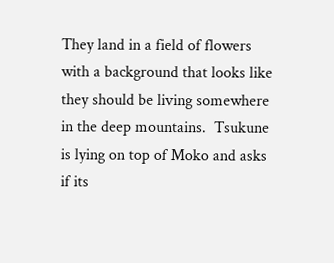They land in a field of flowers with a background that looks like they should be living somewhere in the deep mountains.  Tsukune is lying on top of Moko and asks if its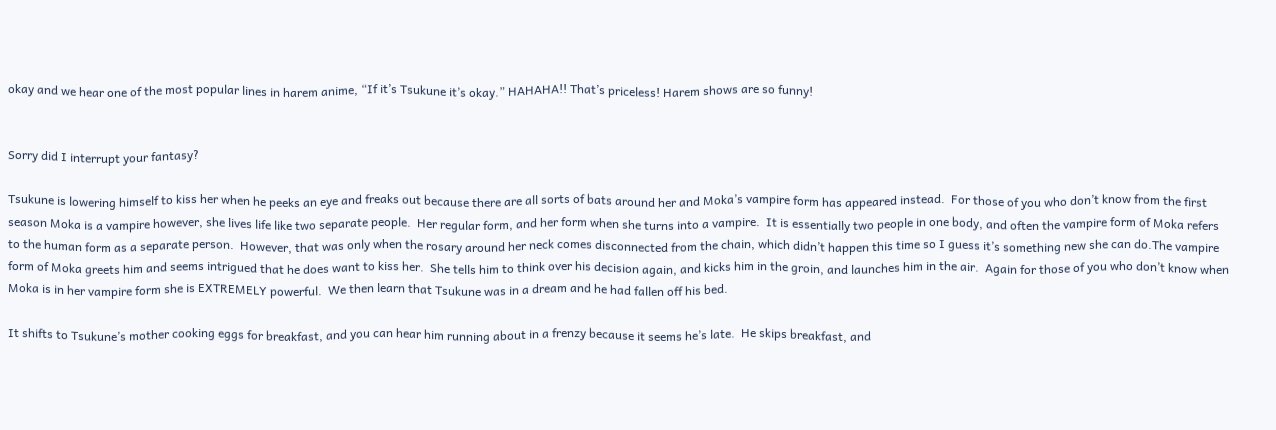okay and we hear one of the most popular lines in harem anime, “If it’s Tsukune it’s okay.” HAHAHA!! That’s priceless! Harem shows are so funny!


Sorry did I interrupt your fantasy?

Tsukune is lowering himself to kiss her when he peeks an eye and freaks out because there are all sorts of bats around her and Moka’s vampire form has appeared instead.  For those of you who don’t know from the first season Moka is a vampire however, she lives life like two separate people.  Her regular form, and her form when she turns into a vampire.  It is essentially two people in one body, and often the vampire form of Moka refers to the human form as a separate person.  However, that was only when the rosary around her neck comes disconnected from the chain, which didn’t happen this time so I guess it’s something new she can do.The vampire form of Moka greets him and seems intrigued that he does want to kiss her.  She tells him to think over his decision again, and kicks him in the groin, and launches him in the air.  Again for those of you who don’t know when Moka is in her vampire form she is EXTREMELY powerful.  We then learn that Tsukune was in a dream and he had fallen off his bed.

It shifts to Tsukune’s mother cooking eggs for breakfast, and you can hear him running about in a frenzy because it seems he’s late.  He skips breakfast, and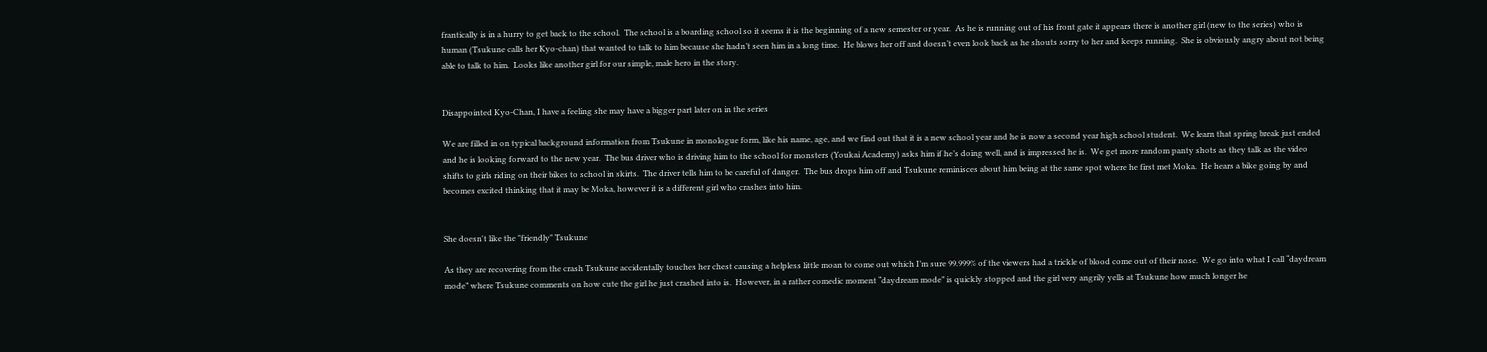frantically is in a hurry to get back to the school.  The school is a boarding school so it seems it is the beginning of a new semester or year.  As he is running out of his front gate it appears there is another girl (new to the series) who is human (Tsukune calls her Kyo-chan) that wanted to talk to him because she hadn’t seen him in a long time.  He blows her off and doesn’t even look back as he shouts sorry to her and keeps running.  She is obviously angry about not being able to talk to him.  Looks like another girl for our simple, male hero in the story.


Disappointed Kyo-Chan, I have a feeling she may have a bigger part later on in the series

We are filled in on typical background information from Tsukune in monologue form, like his name, age, and we find out that it is a new school year and he is now a second year high school student.  We learn that spring break just ended and he is looking forward to the new year.  The bus driver who is driving him to the school for monsters (Youkai Academy) asks him if he’s doing well, and is impressed he is.  We get more random panty shots as they talk as the video shifts to girls riding on their bikes to school in skirts.  The driver tells him to be careful of danger.  The bus drops him off and Tsukune reminisces about him being at the same spot where he first met Moka.  He hears a bike going by and becomes excited thinking that it may be Moka, however it is a different girl who crashes into him.


She doesn't like the "friendly" Tsukune

As they are recovering from the crash Tsukune accidentally touches her chest causing a helpless little moan to come out which I’m sure 99.999% of the viewers had a trickle of blood come out of their nose.  We go into what I call “daydream mode” where Tsukune comments on how cute the girl he just crashed into is.  However, in a rather comedic moment “daydream mode” is quickly stopped and the girl very angrily yells at Tsukune how much longer he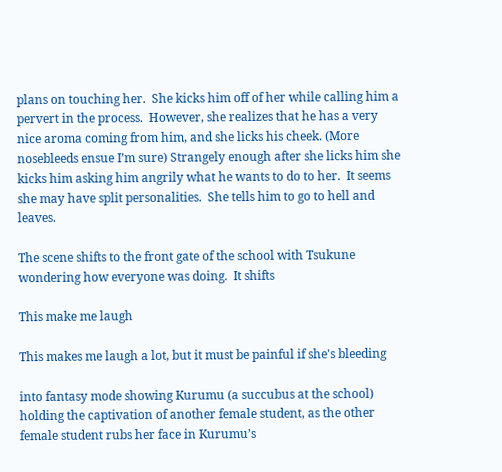plans on touching her.  She kicks him off of her while calling him a pervert in the process.  However, she realizes that he has a very nice aroma coming from him, and she licks his cheek. (More nosebleeds ensue I’m sure) Strangely enough after she licks him she kicks him asking him angrily what he wants to do to her.  It seems she may have split personalities.  She tells him to go to hell and leaves.

The scene shifts to the front gate of the school with Tsukune wondering how everyone was doing.  It shifts

This make me laugh

This makes me laugh a lot, but it must be painful if she's bleeding

into fantasy mode showing Kurumu (a succubus at the school) holding the captivation of another female student, as the other female student rubs her face in Kurumu’s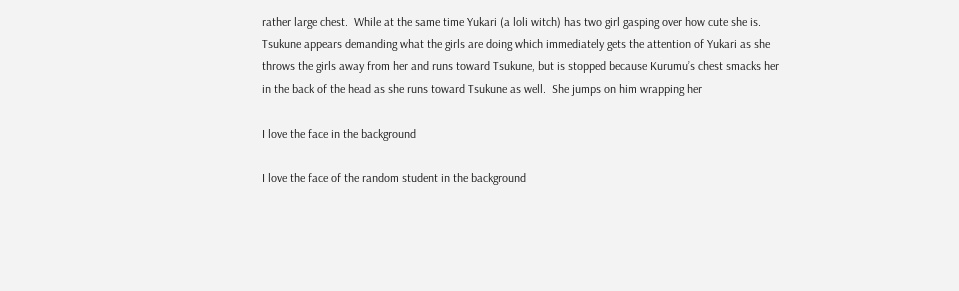rather large chest.  While at the same time Yukari (a loli witch) has two girl gasping over how cute she is.  Tsukune appears demanding what the girls are doing which immediately gets the attention of Yukari as she throws the girls away from her and runs toward Tsukune, but is stopped because Kurumu’s chest smacks her in the back of the head as she runs toward Tsukune as well.  She jumps on him wrapping her

I love the face in the background

I love the face of the random student in the background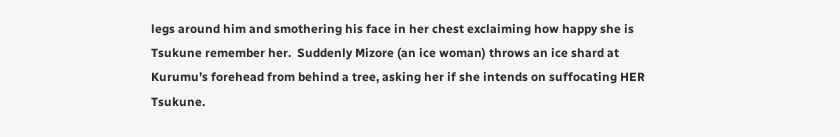legs around him and smothering his face in her chest exclaiming how happy she is Tsukune remember her.  Suddenly Mizore (an ice woman) throws an ice shard at Kurumu’s forehead from behind a tree, asking her if she intends on suffocating HER Tsukune.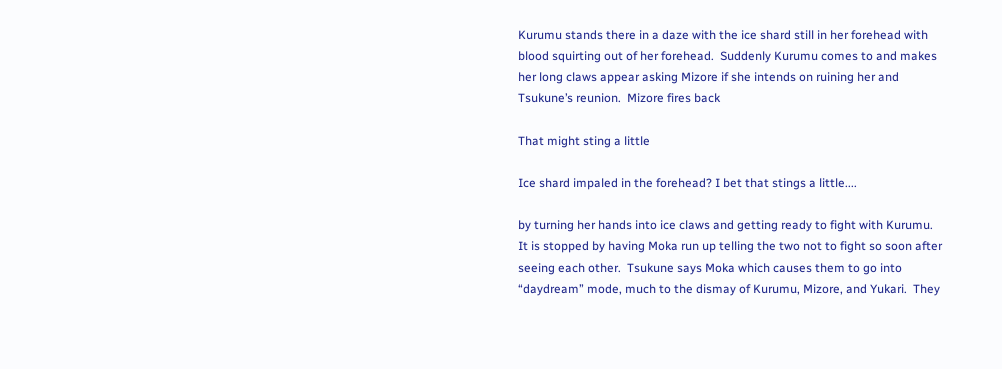Kurumu stands there in a daze with the ice shard still in her forehead with blood squirting out of her forehead.  Suddenly Kurumu comes to and makes her long claws appear asking Mizore if she intends on ruining her and Tsukune’s reunion.  Mizore fires back

That might sting a little

Ice shard impaled in the forehead? I bet that stings a little....

by turning her hands into ice claws and getting ready to fight with Kurumu.  It is stopped by having Moka run up telling the two not to fight so soon after seeing each other.  Tsukune says Moka which causes them to go into “daydream” mode, much to the dismay of Kurumu, Mizore, and Yukari.  They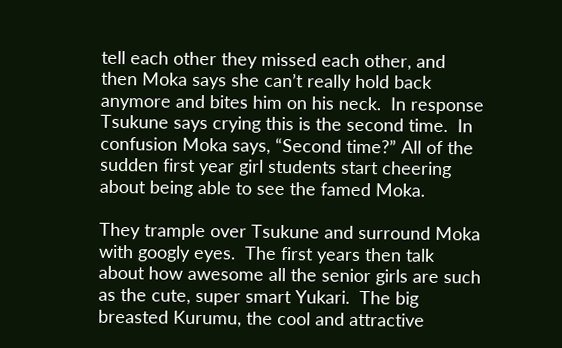tell each other they missed each other, and then Moka says she can’t really hold back anymore and bites him on his neck.  In response Tsukune says crying this is the second time.  In confusion Moka says, “Second time?” All of the sudden first year girl students start cheering about being able to see the famed Moka.

They trample over Tsukune and surround Moka with googly eyes.  The first years then talk about how awesome all the senior girls are such as the cute, super smart Yukari.  The big breasted Kurumu, the cool and attractive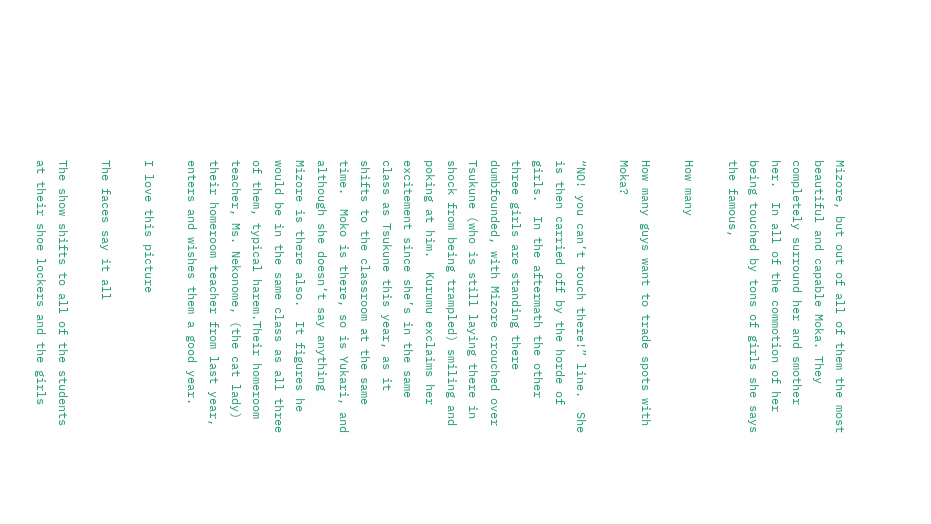Mizore, but out of all of them the most beautiful and capable Moka. They completely surround her and smother her.  In all of the commotion of her being touched by tons of girls she says the famous,

How many

How many guys want to trade spots with Moka?

“NO! you can’t touch there!” line.  She is then carried off by the horde of girls.  In the aftermath the other three girls are standing there dumbfounded, with Mizore crouched over Tsukune (who is still laying there in shock from being trampled) smiling and poking at him.  Kurumu exclaims her excitement since she’s in the same class as Tsukune this year, as it shifts to the classroom at the same time.  Moko is there, so is Yukari, and although she doesn’t say anything Mizore is there also.  It figures he would be in the same class as all three of them, typical harem.Their homeroom teacher, Ms. Nekonome, (the cat lady) their homeroom teacher from last year, enters and wishes them a good year.

I love this picture

The faces say it all

The show shifts to all of the students at their shoe lockers and the girls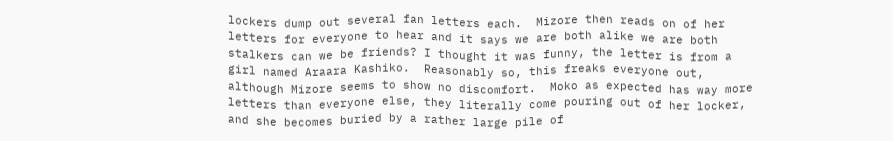lockers dump out several fan letters each.  Mizore then reads on of her letters for everyone to hear and it says we are both alike we are both stalkers can we be friends? I thought it was funny, the letter is from a girl named Araara Kashiko.  Reasonably so, this freaks everyone out, although Mizore seems to show no discomfort.  Moko as expected has way more letters than everyone else, they literally come pouring out of her locker, and she becomes buried by a rather large pile of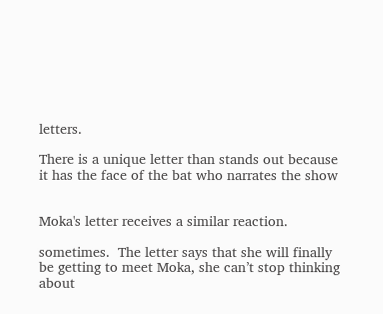letters.

There is a unique letter than stands out because it has the face of the bat who narrates the show


Moka's letter receives a similar reaction.

sometimes.  The letter says that she will finally be getting to meet Moka, she can’t stop thinking about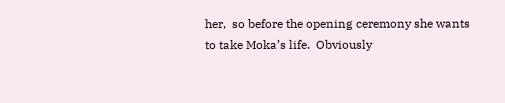her,  so before the opening ceremony she wants to take Moka’s life.  Obviously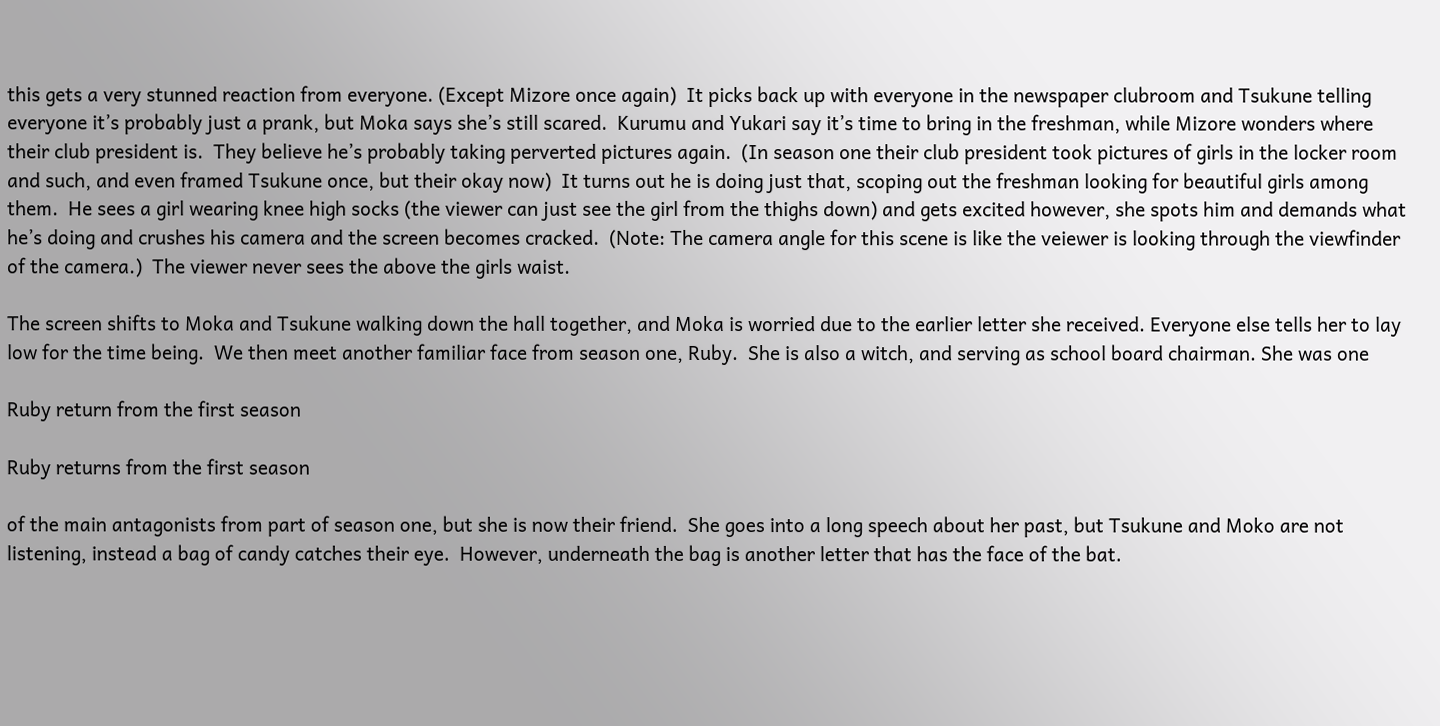this gets a very stunned reaction from everyone. (Except Mizore once again)  It picks back up with everyone in the newspaper clubroom and Tsukune telling everyone it’s probably just a prank, but Moka says she’s still scared.  Kurumu and Yukari say it’s time to bring in the freshman, while Mizore wonders where their club president is.  They believe he’s probably taking perverted pictures again.  (In season one their club president took pictures of girls in the locker room and such, and even framed Tsukune once, but their okay now)  It turns out he is doing just that, scoping out the freshman looking for beautiful girls among them.  He sees a girl wearing knee high socks (the viewer can just see the girl from the thighs down) and gets excited however, she spots him and demands what he’s doing and crushes his camera and the screen becomes cracked.  (Note: The camera angle for this scene is like the veiewer is looking through the viewfinder of the camera.)  The viewer never sees the above the girls waist.

The screen shifts to Moka and Tsukune walking down the hall together, and Moka is worried due to the earlier letter she received. Everyone else tells her to lay low for the time being.  We then meet another familiar face from season one, Ruby.  She is also a witch, and serving as school board chairman. She was one

Ruby return from the first season

Ruby returns from the first season

of the main antagonists from part of season one, but she is now their friend.  She goes into a long speech about her past, but Tsukune and Moko are not listening, instead a bag of candy catches their eye.  However, underneath the bag is another letter that has the face of the bat.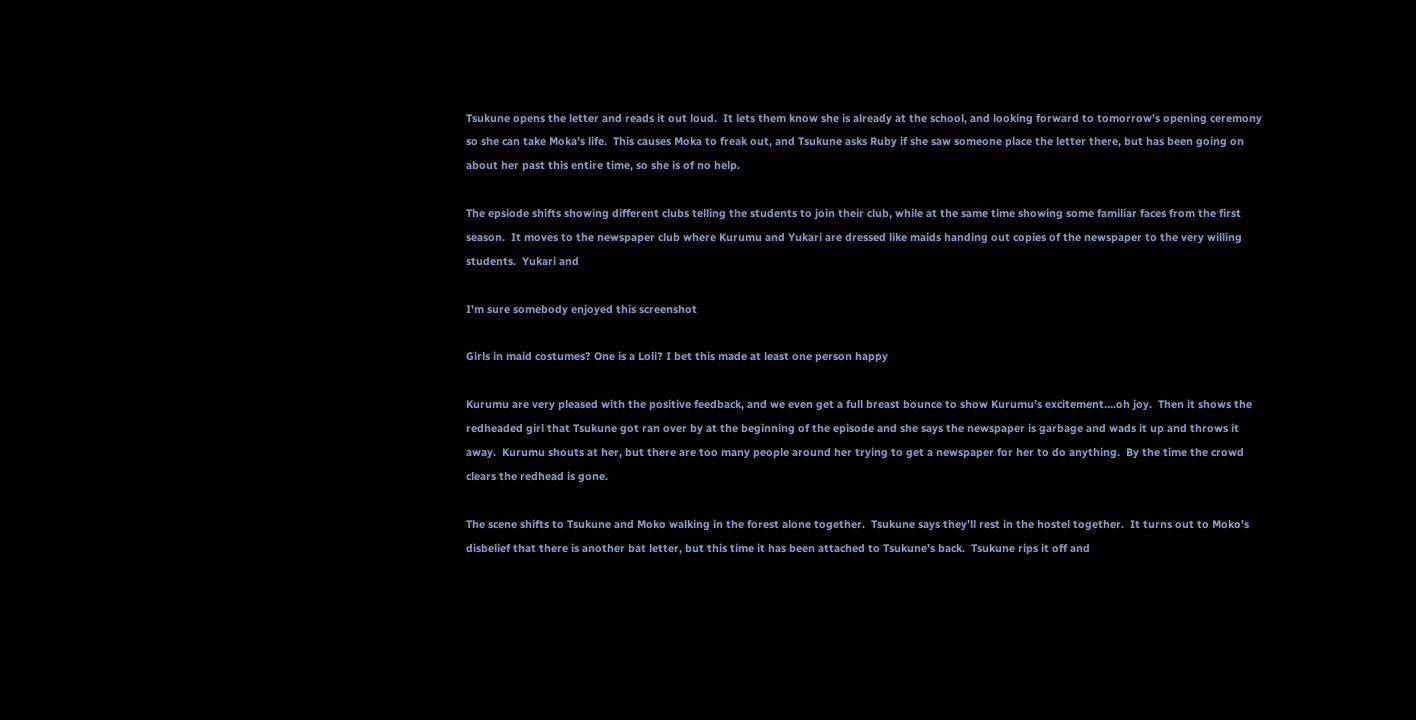Tsukune opens the letter and reads it out loud.  It lets them know she is already at the school, and looking forward to tomorrow’s opening ceremony so she can take Moka’s life.  This causes Moka to freak out, and Tsukune asks Ruby if she saw someone place the letter there, but has been going on about her past this entire time, so she is of no help.

The epsiode shifts showing different clubs telling the students to join their club, while at the same time showing some familiar faces from the first season.  It moves to the newspaper club where Kurumu and Yukari are dressed like maids handing out copies of the newspaper to the very willing students.  Yukari and

I'm sure somebody enjoyed this screenshot

Girls in maid costumes? One is a Loli? I bet this made at least one person happy

Kurumu are very pleased with the positive feedback, and we even get a full breast bounce to show Kurumu’s excitement….oh joy.  Then it shows the redheaded girl that Tsukune got ran over by at the beginning of the episode and she says the newspaper is garbage and wads it up and throws it away.  Kurumu shouts at her, but there are too many people around her trying to get a newspaper for her to do anything.  By the time the crowd clears the redhead is gone.

The scene shifts to Tsukune and Moko walking in the forest alone together.  Tsukune says they’ll rest in the hostel together.  It turns out to Moko’s disbelief that there is another bat letter, but this time it has been attached to Tsukune’s back.  Tsukune rips it off and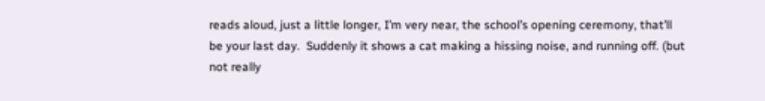reads aloud, just a little longer, I’m very near, the school’s opening ceremony, that’ll be your last day.  Suddenly it shows a cat making a hissing noise, and running off. (but not really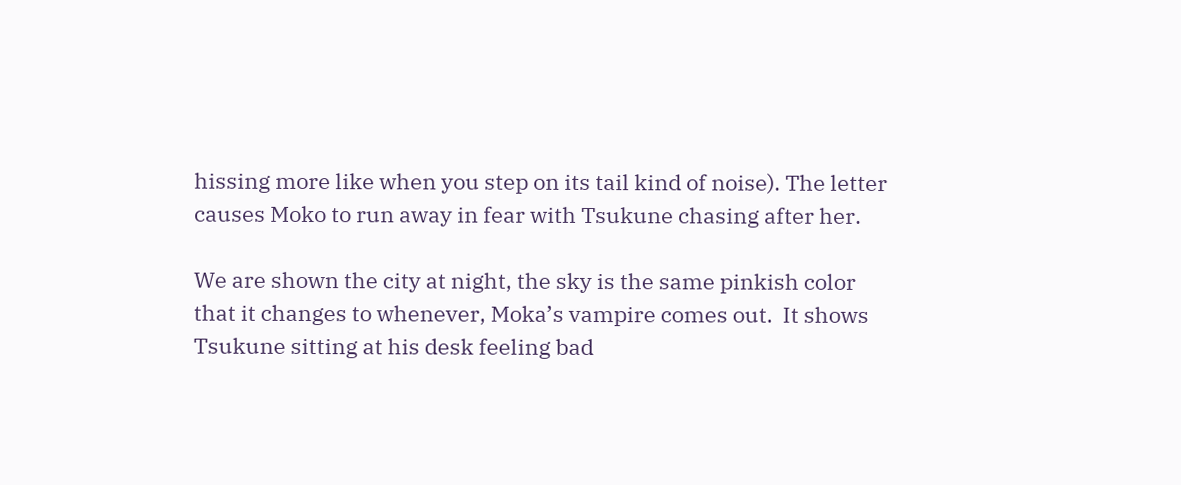hissing more like when you step on its tail kind of noise). The letter causes Moko to run away in fear with Tsukune chasing after her.

We are shown the city at night, the sky is the same pinkish color that it changes to whenever, Moka’s vampire comes out.  It shows Tsukune sitting at his desk feeling bad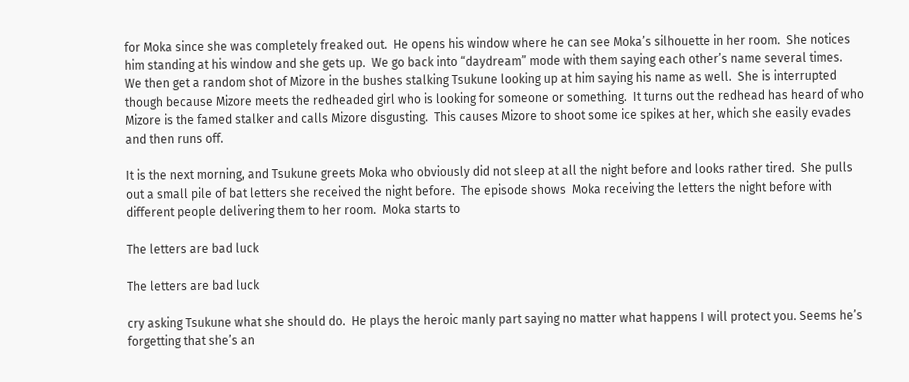for Moka since she was completely freaked out.  He opens his window where he can see Moka’s silhouette in her room.  She notices him standing at his window and she gets up.  We go back into “daydream” mode with them saying each other’s name several times.  We then get a random shot of Mizore in the bushes stalking Tsukune looking up at him saying his name as well.  She is interrupted though because Mizore meets the redheaded girl who is looking for someone or something.  It turns out the redhead has heard of who Mizore is the famed stalker and calls Mizore disgusting.  This causes Mizore to shoot some ice spikes at her, which she easily evades and then runs off.

It is the next morning, and Tsukune greets Moka who obviously did not sleep at all the night before and looks rather tired.  She pulls out a small pile of bat letters she received the night before.  The episode shows  Moka receiving the letters the night before with different people delivering them to her room.  Moka starts to

The letters are bad luck

The letters are bad luck

cry asking Tsukune what she should do.  He plays the heroic manly part saying no matter what happens I will protect you. Seems he’s forgetting that she’s an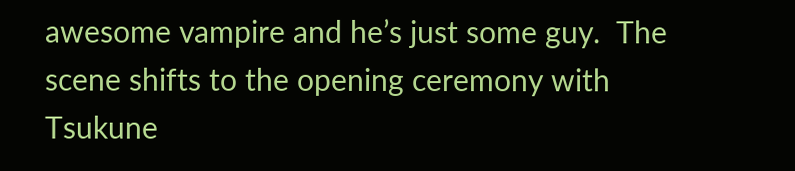awesome vampire and he’s just some guy.  The scene shifts to the opening ceremony with Tsukune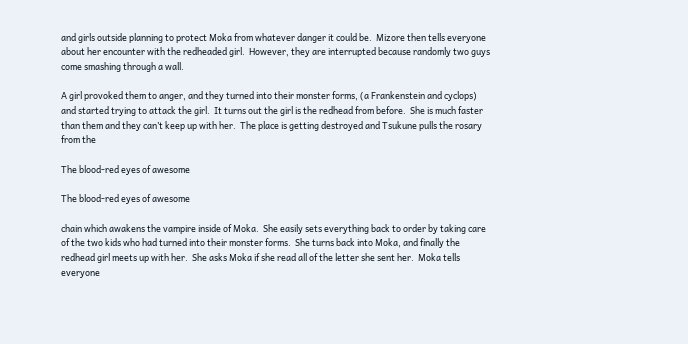and girls outside planning to protect Moka from whatever danger it could be.  Mizore then tells everyone about her encounter with the redheaded girl.  However, they are interrupted because randomly two guys come smashing through a wall.

A girl provoked them to anger, and they turned into their monster forms, (a Frankenstein and cyclops) and started trying to attack the girl.  It turns out the girl is the redhead from before.  She is much faster than them and they can’t keep up with her.  The place is getting destroyed and Tsukune pulls the rosary from the

The blood-red eyes of awesome

The blood-red eyes of awesome

chain which awakens the vampire inside of Moka.  She easily sets everything back to order by taking care of the two kids who had turned into their monster forms.  She turns back into Moka, and finally the redhead girl meets up with her.  She asks Moka if she read all of the letter she sent her.  Moka tells everyone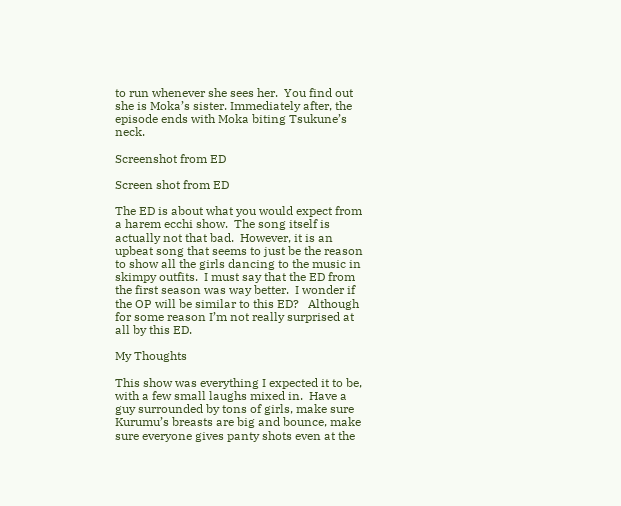to run whenever she sees her.  You find out she is Moka’s sister. Immediately after, the episode ends with Moka biting Tsukune’s neck.

Screenshot from ED

Screen shot from ED

The ED is about what you would expect from a harem ecchi show.  The song itself is actually not that bad.  However, it is an upbeat song that seems to just be the reason to show all the girls dancing to the music in skimpy outfits.  I must say that the ED from the first season was way better.  I wonder if the OP will be similar to this ED?   Although for some reason I’m not really surprised at all by this ED.

My Thoughts

This show was everything I expected it to be, with a few small laughs mixed in.  Have a guy surrounded by tons of girls, make sure Kurumu’s breasts are big and bounce, make sure everyone gives panty shots even at the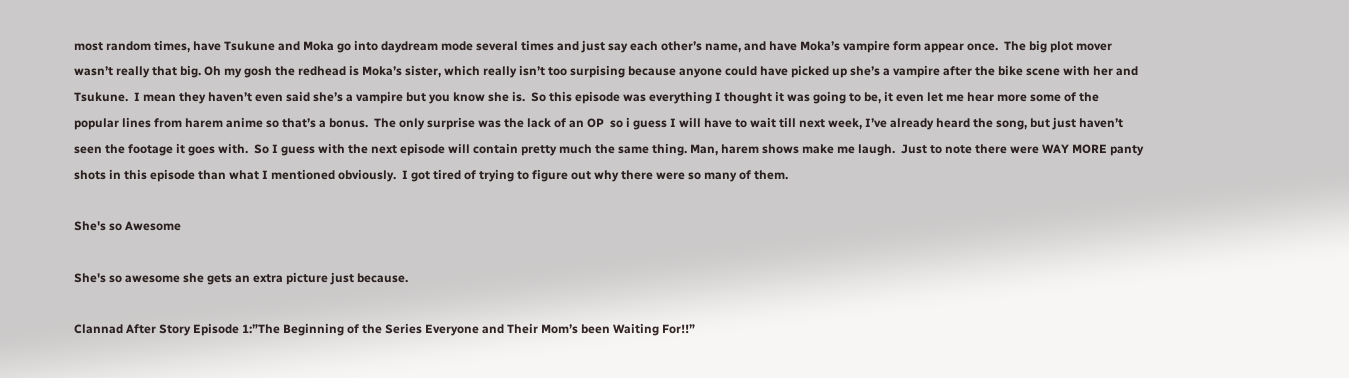most random times, have Tsukune and Moka go into daydream mode several times and just say each other’s name, and have Moka’s vampire form appear once.  The big plot mover wasn’t really that big. Oh my gosh the redhead is Moka’s sister, which really isn’t too surpising because anyone could have picked up she’s a vampire after the bike scene with her and Tsukune.  I mean they haven’t even said she’s a vampire but you know she is.  So this episode was everything I thought it was going to be, it even let me hear more some of the popular lines from harem anime so that’s a bonus.  The only surprise was the lack of an OP  so i guess I will have to wait till next week, I’ve already heard the song, but just haven’t seen the footage it goes with.  So I guess with the next episode will contain pretty much the same thing. Man, harem shows make me laugh.  Just to note there were WAY MORE panty shots in this episode than what I mentioned obviously.  I got tired of trying to figure out why there were so many of them.

She's so Awesome

She's so awesome she gets an extra picture just because.

Clannad After Story Episode 1:”The Beginning of the Series Everyone and Their Mom’s been Waiting For!!”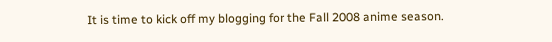It is time to kick off my blogging for the Fall 2008 anime season.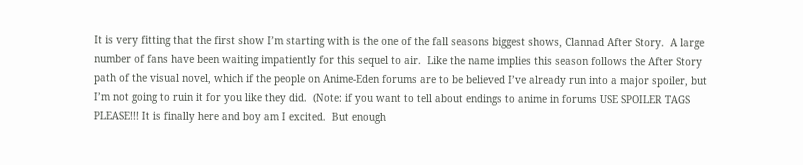It is very fitting that the first show I’m starting with is the one of the fall seasons biggest shows, Clannad After Story.  A large number of fans have been waiting impatiently for this sequel to air.  Like the name implies this season follows the After Story path of the visual novel, which if the people on Anime-Eden forums are to be believed I’ve already run into a major spoiler, but I’m not going to ruin it for you like they did.  (Note: if you want to tell about endings to anime in forums USE SPOILER TAGS PLEASE!!! It is finally here and boy am I excited.  But enough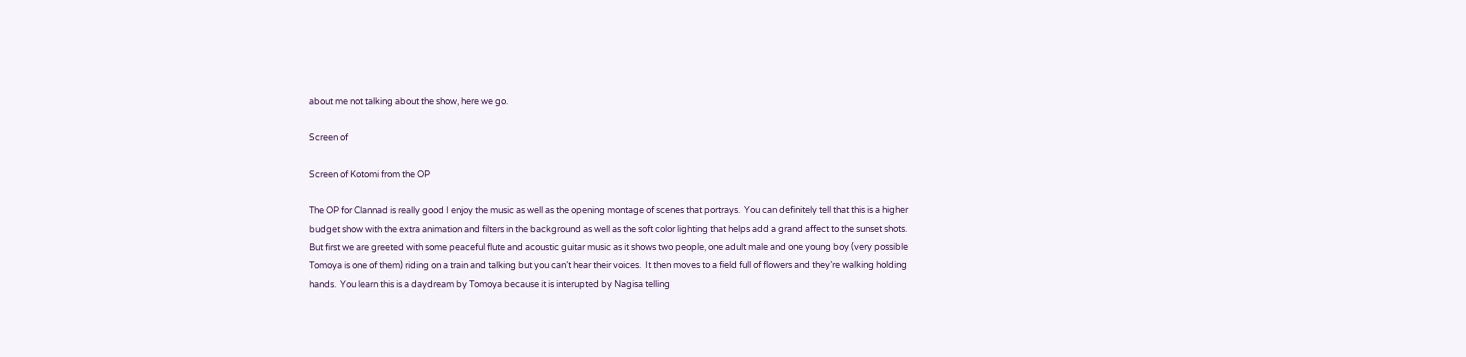about me not talking about the show, here we go.

Screen of

Screen of Kotomi from the OP

The OP for Clannad is really good I enjoy the music as well as the opening montage of scenes that portrays.  You can definitely tell that this is a higher budget show with the extra animation and filters in the background as well as the soft color lighting that helps add a grand affect to the sunset shots.  But first we are greeted with some peaceful flute and acoustic guitar music as it shows two people, one adult male and one young boy (very possible Tomoya is one of them) riding on a train and talking but you can’t hear their voices.  It then moves to a field full of flowers and they’re walking holding hands.  You learn this is a daydream by Tomoya because it is interupted by Nagisa telling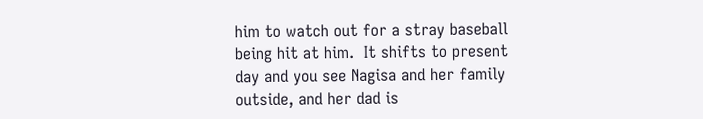him to watch out for a stray baseball being hit at him.  It shifts to present day and you see Nagisa and her family outside, and her dad is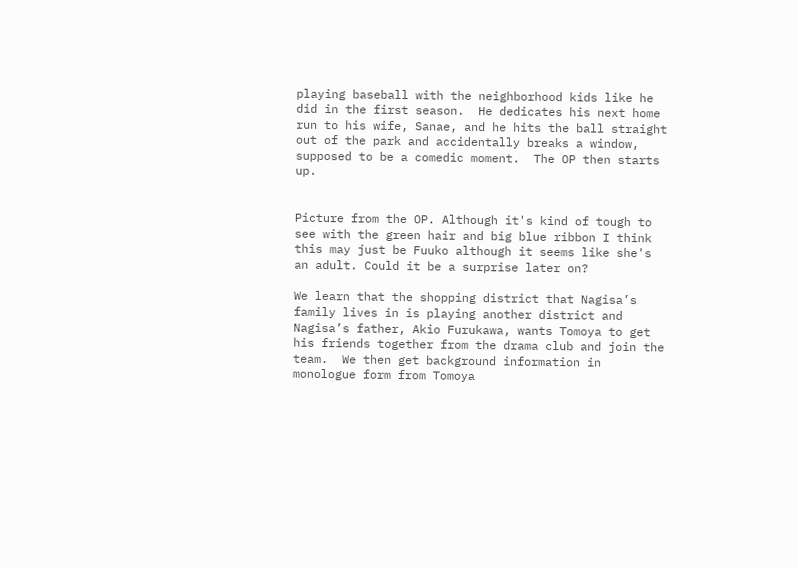playing baseball with the neighborhood kids like he did in the first season.  He dedicates his next home run to his wife, Sanae, and he hits the ball straight out of the park and accidentally breaks a window, supposed to be a comedic moment.  The OP then starts up.


Picture from the OP. Although it's kind of tough to see with the green hair and big blue ribbon I think this may just be Fuuko although it seems like she's an adult. Could it be a surprise later on?

We learn that the shopping district that Nagisa’s family lives in is playing another district and Nagisa’s father, Akio Furukawa, wants Tomoya to get his friends together from the drama club and join the team.  We then get background information in monologue form from Tomoya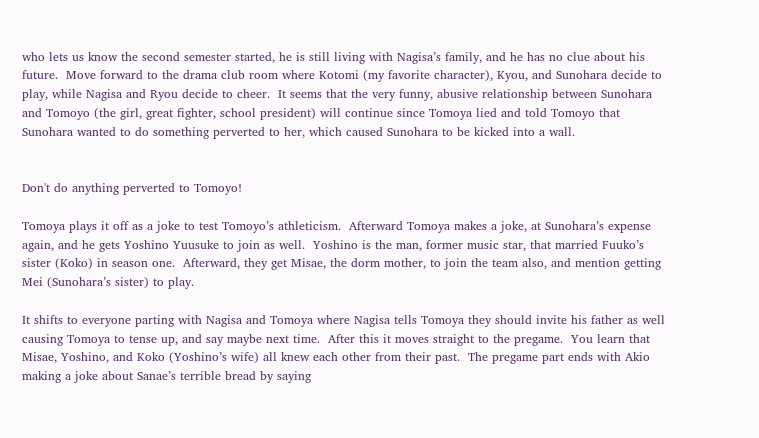who lets us know the second semester started, he is still living with Nagisa’s family, and he has no clue about his future.  Move forward to the drama club room where Kotomi (my favorite character), Kyou, and Sunohara decide to play, while Nagisa and Ryou decide to cheer.  It seems that the very funny, abusive relationship between Sunohara and Tomoyo (the girl, great fighter, school president) will continue since Tomoya lied and told Tomoyo that Sunohara wanted to do something perverted to her, which caused Sunohara to be kicked into a wall.


Don't do anything perverted to Tomoyo!

Tomoya plays it off as a joke to test Tomoyo’s athleticism.  Afterward Tomoya makes a joke, at Sunohara’s expense again, and he gets Yoshino Yuusuke to join as well.  Yoshino is the man, former music star, that married Fuuko’s sister (Koko) in season one.  Afterward, they get Misae, the dorm mother, to join the team also, and mention getting Mei (Sunohara’s sister) to play.

It shifts to everyone parting with Nagisa and Tomoya where Nagisa tells Tomoya they should invite his father as well causing Tomoya to tense up, and say maybe next time.  After this it moves straight to the pregame.  You learn that Misae, Yoshino, and Koko (Yoshino’s wife) all knew each other from their past.  The pregame part ends with Akio making a joke about Sanae’s terrible bread by saying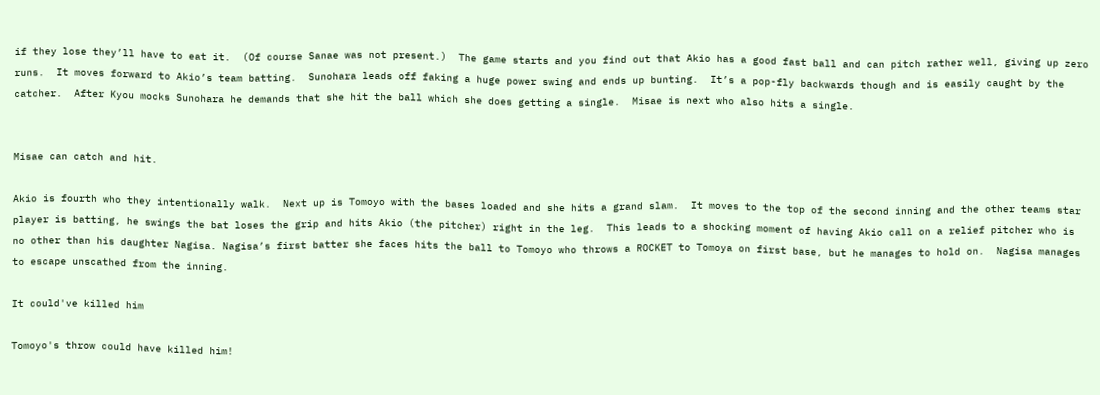if they lose they’ll have to eat it.  (Of course Sanae was not present.)  The game starts and you find out that Akio has a good fast ball and can pitch rather well, giving up zero runs.  It moves forward to Akio’s team batting.  Sunohara leads off faking a huge power swing and ends up bunting.  It’s a pop-fly backwards though and is easily caught by the catcher.  After Kyou mocks Sunohara he demands that she hit the ball which she does getting a single.  Misae is next who also hits a single.


Misae can catch and hit.

Akio is fourth who they intentionally walk.  Next up is Tomoyo with the bases loaded and she hits a grand slam.  It moves to the top of the second inning and the other teams star player is batting, he swings the bat loses the grip and hits Akio (the pitcher) right in the leg.  This leads to a shocking moment of having Akio call on a relief pitcher who is no other than his daughter Nagisa. Nagisa’s first batter she faces hits the ball to Tomoyo who throws a ROCKET to Tomoya on first base, but he manages to hold on.  Nagisa manages to escape unscathed from the inning.

It could've killed him

Tomoyo's throw could have killed him!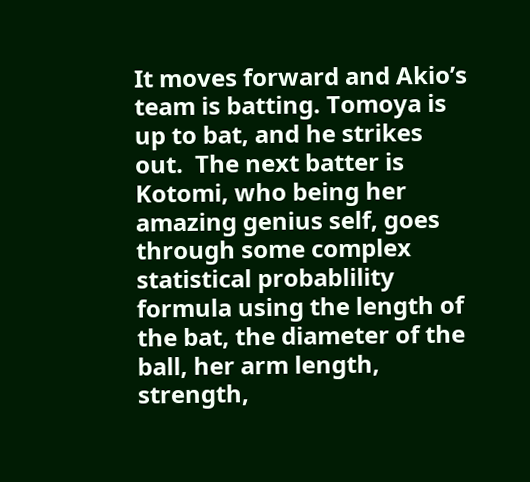It moves forward and Akio’s team is batting. Tomoya is up to bat, and he strikes out.  The next batter is Kotomi, who being her amazing genius self, goes through some complex statistical probablility formula using the length of the bat, the diameter of the ball, her arm length, strength,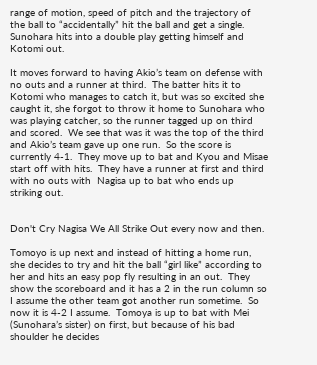range of motion, speed of pitch and the trajectory of the ball to “accidentally” hit the ball and get a single.   Sunohara hits into a double play getting himself and Kotomi out.

It moves forward to having Akio’s team on defense with no outs and a runner at third.  The batter hits it to Kotomi who manages to catch it, but was so excited she caught it, she forgot to throw it home to Sunohara who was playing catcher, so the runner tagged up on third and scored.  We see that was it was the top of the third and Akio’s team gave up one run.  So the score is currently 4-1.  They move up to bat and Kyou and Misae start off with hits.  They have a runner at first and third with no outs with  Nagisa up to bat who ends up striking out.


Don't Cry Nagisa We All Strike Out every now and then.

Tomoyo is up next and instead of hitting a home run, she decides to try and hit the ball “girl like” according to her and hits an easy pop fly resulting in an out.  They show the scoreboard and it has a 2 in the run column so I assume the other team got another run sometime.  So now it is 4-2 I assume.  Tomoya is up to bat with Mei (Sunohara’s sister) on first, but because of his bad shoulder he decides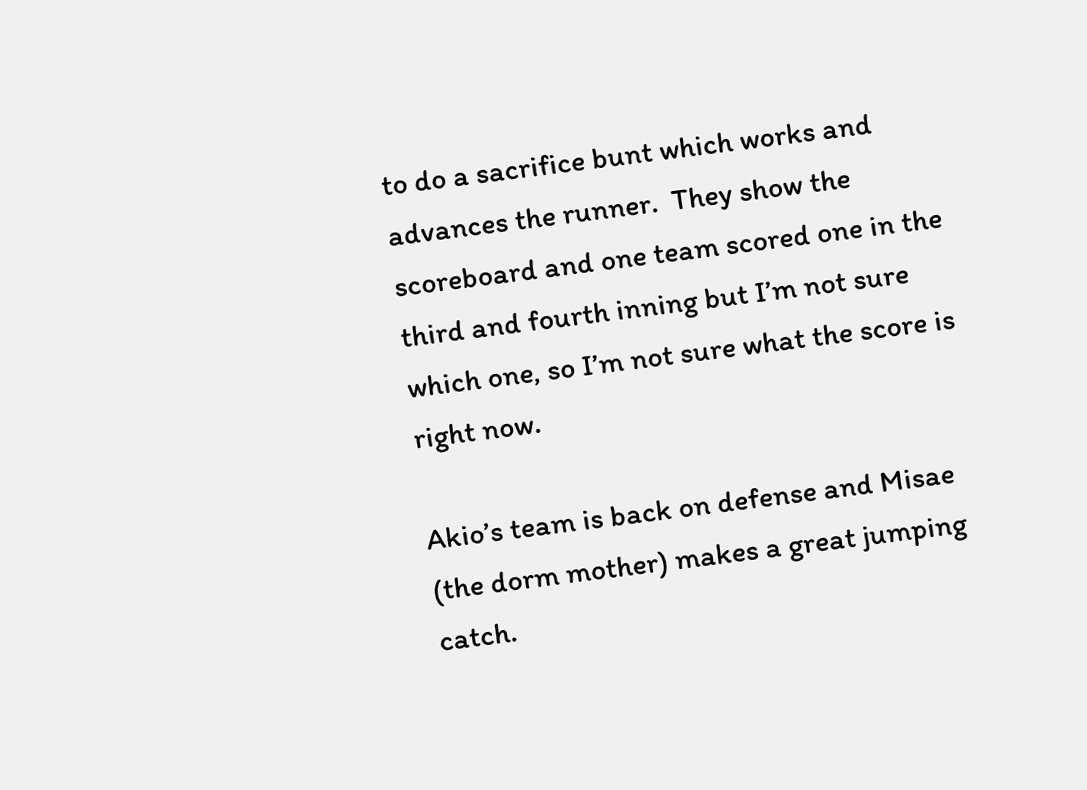to do a sacrifice bunt which works and advances the runner.  They show the scoreboard and one team scored one in the third and fourth inning but I’m not sure which one, so I’m not sure what the score is right now.

Akio’s team is back on defense and Misae (the dorm mother) makes a great jumping catch.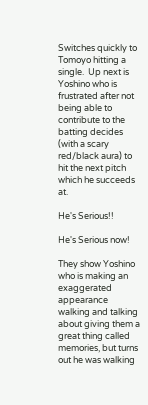Switches quickly to Tomoyo hitting a single.  Up next is Yoshino who is frustrated after not being able to contribute to the batting decides (with a scary red/black aura) to hit the next pitch which he succeeds at.

He's Serious!!

He's Serious now!

They show Yoshino who is making an exaggerated appearance walking and talking about giving them a great thing called memories, but turns out he was walking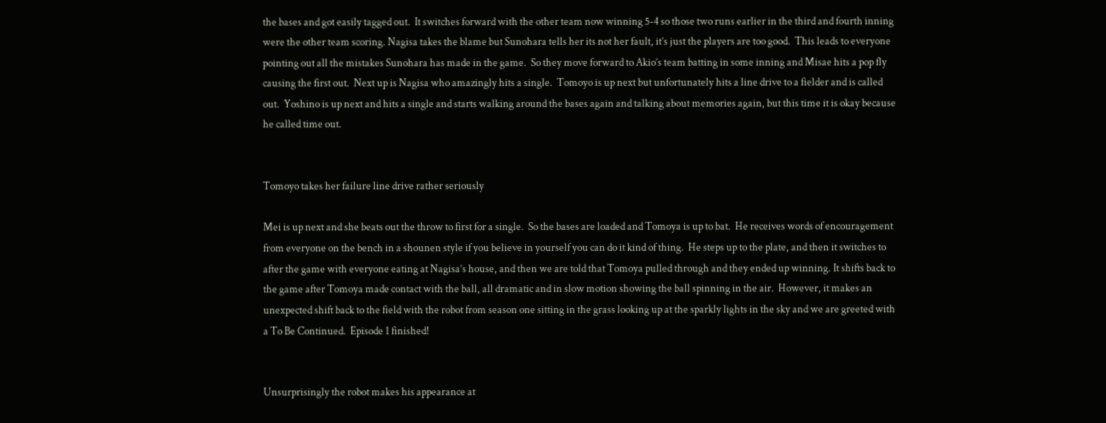the bases and got easily tagged out.  It switches forward with the other team now winning 5-4 so those two runs earlier in the third and fourth inning were the other team scoring. Nagisa takes the blame but Sunohara tells her its not her fault, it’s just the players are too good.  This leads to everyone pointing out all the mistakes Sunohara has made in the game.  So they move forward to Akio’s team batting in some inning and Misae hits a pop fly causing the first out.  Next up is Nagisa who amazingly hits a single.  Tomoyo is up next but unfortunately hits a line drive to a fielder and is called out.  Yoshino is up next and hits a single and starts walking around the bases again and talking about memories again, but this time it is okay because he called time out.


Tomoyo takes her failure line drive rather seriously

Mei is up next and she beats out the throw to first for a single.  So the bases are loaded and Tomoya is up to bat.  He receives words of encouragement from everyone on the bench in a shounen style if you believe in yourself you can do it kind of thing.  He steps up to the plate, and then it switches to after the game with everyone eating at Nagisa’s house, and then we are told that Tomoya pulled through and they ended up winning. It shifts back to the game after Tomoya made contact with the ball, all dramatic and in slow motion showing the ball spinning in the air.  However, it makes an unexpected shift back to the field with the robot from season one sitting in the grass looking up at the sparkly lights in the sky and we are greeted with a To Be Continued.  Episode 1 finished!


Unsurprisingly the robot makes his appearance at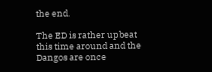the end.

The ED is rather upbeat this time around and the Dangos are once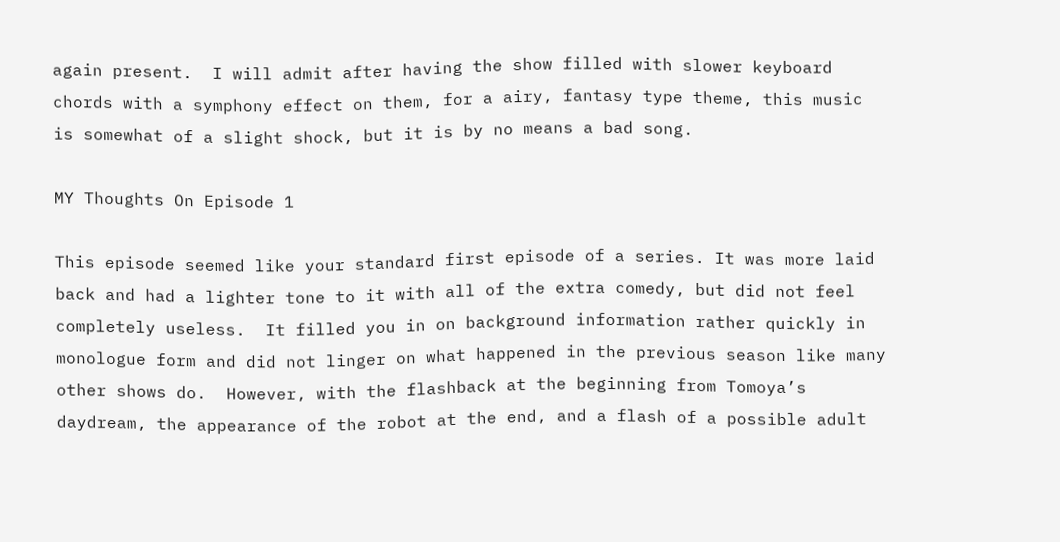again present.  I will admit after having the show filled with slower keyboard chords with a symphony effect on them, for a airy, fantasy type theme, this music is somewhat of a slight shock, but it is by no means a bad song.

MY Thoughts On Episode 1

This episode seemed like your standard first episode of a series. It was more laid back and had a lighter tone to it with all of the extra comedy, but did not feel completely useless.  It filled you in on background information rather quickly in monologue form and did not linger on what happened in the previous season like many other shows do.  However, with the flashback at the beginning from Tomoya’s daydream, the appearance of the robot at the end, and a flash of a possible adult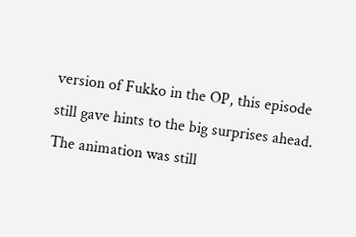version of Fukko in the OP, this episode still gave hints to the big surprises ahead.  The animation was still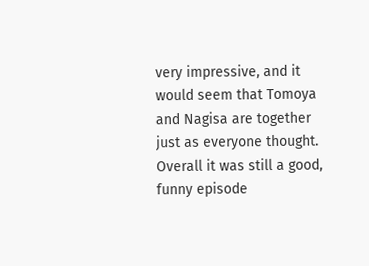very impressive, and it would seem that Tomoya and Nagisa are together just as everyone thought.  Overall it was still a good, funny episode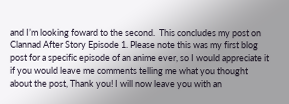and I’m looking foward to the second.  This concludes my post on Clannad After Story Episode 1. Please note this was my first blog post for a specific episode of an anime ever, so I would appreciate it if you would leave me comments telling me what you thought about the post, Thank you! I will now leave you with an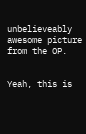unbelieveably awesome picture from the OP.


Yeah, this is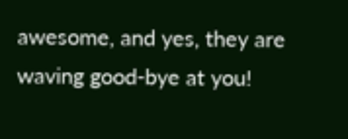awesome, and yes, they are waving good-bye at you!